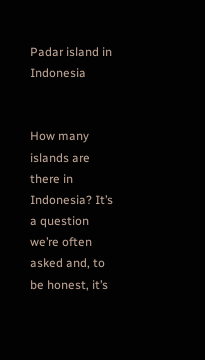Padar island in Indonesia


How many islands are there in Indonesia? It’s a question we’re often asked and, to be honest, it’s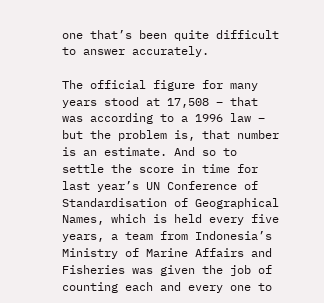one that’s been quite difficult to answer accurately.

The official figure for many years stood at 17,508 – that was according to a 1996 law – but the problem is, that number is an estimate. And so to settle the score in time for last year’s UN Conference of Standardisation of Geographical Names, which is held every five years, a team from Indonesia’s Ministry of Marine Affairs and Fisheries was given the job of counting each and every one to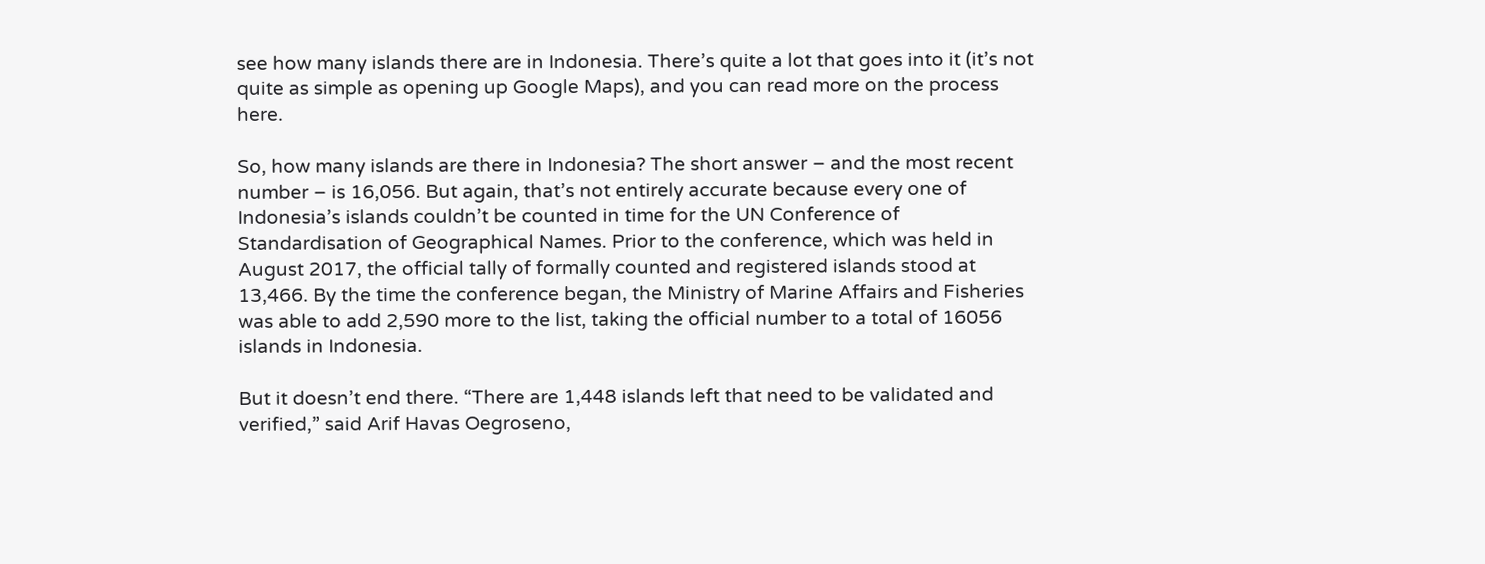see how many islands there are in Indonesia. There’s quite a lot that goes into it (it’s not quite as simple as opening up Google Maps), and you can read more on the process here.

So, how many islands are there in Indonesia? The short answer – and the most recent number – is 16,056. But again, that’s not entirely accurate because every one of Indonesia’s islands couldn’t be counted in time for the UN Conference of Standardisation of Geographical Names. Prior to the conference, which was held in August 2017, the official tally of formally counted and registered islands stood at 13,466. By the time the conference began, the Ministry of Marine Affairs and Fisheries was able to add 2,590 more to the list, taking the official number to a total of 16056 islands in Indonesia.

But it doesn’t end there. “There are 1,448 islands left that need to be validated and verified,” said Arif Havas Oegroseno,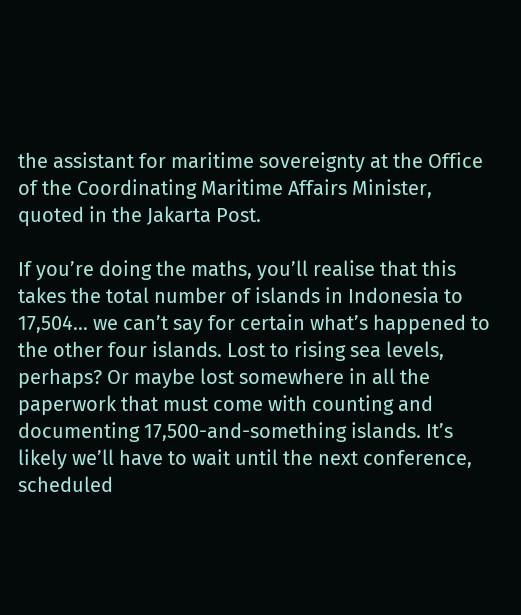the assistant for maritime sovereignty at the Office of the Coordinating Maritime Affairs Minister, quoted in the Jakarta Post.

If you’re doing the maths, you’ll realise that this takes the total number of islands in Indonesia to 17,504… we can’t say for certain what’s happened to the other four islands. Lost to rising sea levels, perhaps? Or maybe lost somewhere in all the paperwork that must come with counting and documenting 17,500-and-something islands. It’s likely we’ll have to wait until the next conference, scheduled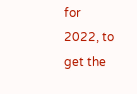for 2022, to get the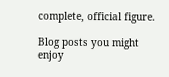complete, official figure.

Blog posts you might enjoy